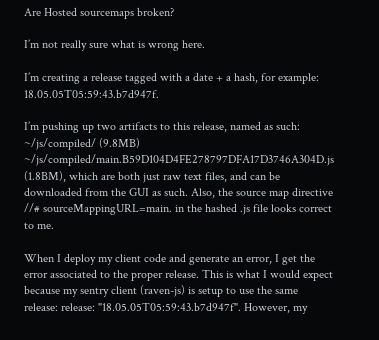Are Hosted sourcemaps broken?

I’m not really sure what is wrong here.

I’m creating a release tagged with a date + a hash, for example: 18.05.05T05:59:43.b7d947f.

I’m pushing up two artifacts to this release, named as such: ~/js/compiled/ (9.8MB)
~/js/compiled/main.B59D104D4FE278797DFA17D3746A304D.js (1.8BM), which are both just raw text files, and can be downloaded from the GUI as such. Also, the source map directive //# sourceMappingURL=main. in the hashed .js file looks correct to me.

When I deploy my client code and generate an error, I get the error associated to the proper release. This is what I would expect because my sentry client (raven-js) is setup to use the same release: release: "18.05.05T05:59:43.b7d947f". However, my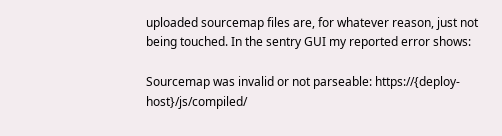uploaded sourcemap files are, for whatever reason, just not being touched. In the sentry GUI my reported error shows:

Sourcemap was invalid or not parseable: https://{deploy-host}/js/compiled/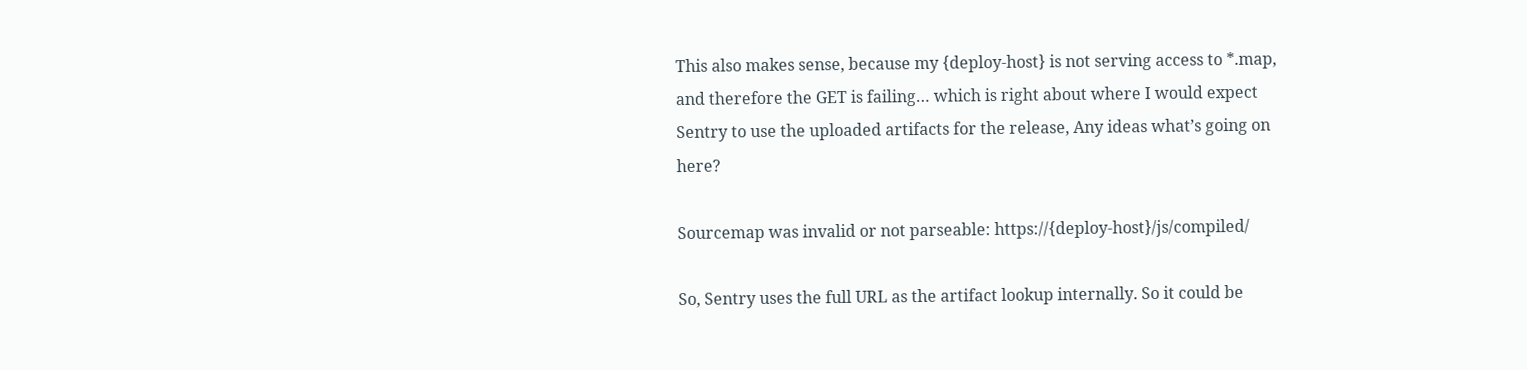This also makes sense, because my {deploy-host} is not serving access to *.map, and therefore the GET is failing… which is right about where I would expect Sentry to use the uploaded artifacts for the release, Any ideas what’s going on here?

Sourcemap was invalid or not parseable: https://{deploy-host}/js/compiled/

So, Sentry uses the full URL as the artifact lookup internally. So it could be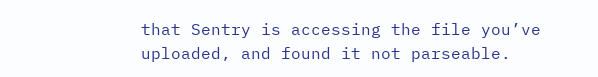that Sentry is accessing the file you’ve uploaded, and found it not parseable.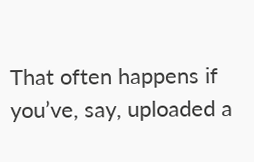That often happens if you’ve, say, uploaded a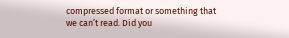compressed format or something that we can’t read. Did you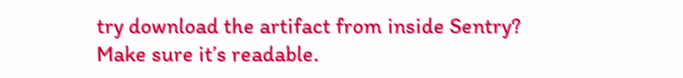try download the artifact from inside Sentry? Make sure it’s readable.